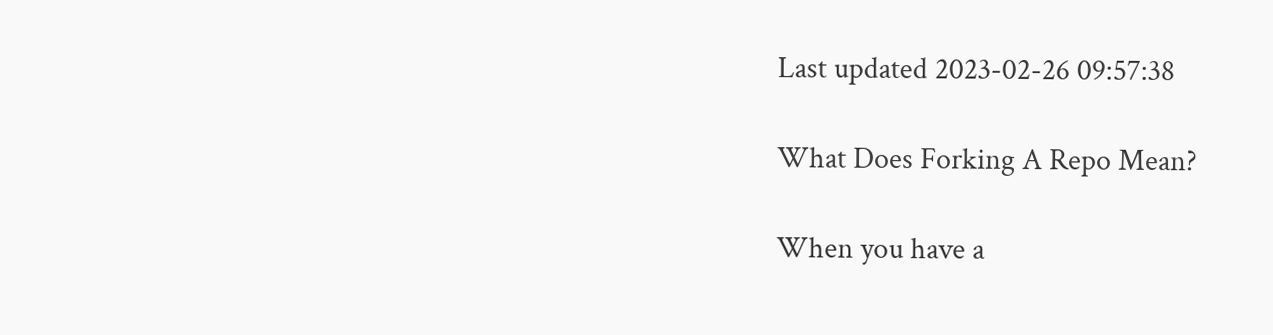Last updated 2023-02-26 09:57:38

What Does Forking A Repo Mean?

When you have a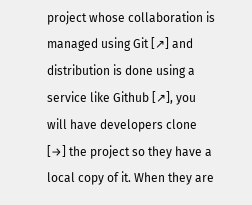project whose collaboration is managed using Git [↗] and distribution is done using a service like Github [↗], you will have developers clone [→] the project so they have a local copy of it. When they are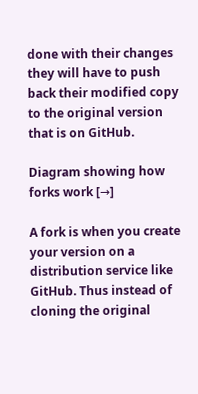done with their changes they will have to push back their modified copy to the original version that is on GitHub.

Diagram showing how forks work [→]

A fork is when you create your version on a distribution service like GitHub. Thus instead of cloning the original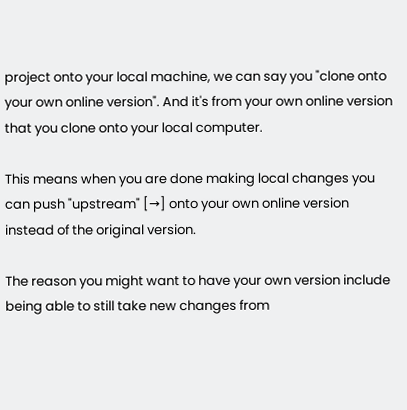project onto your local machine, we can say you "clone onto your own online version". And it's from your own online version that you clone onto your local computer.

This means when you are done making local changes you can push "upstream" [→] onto your own online version instead of the original version.

The reason you might want to have your own version include being able to still take new changes from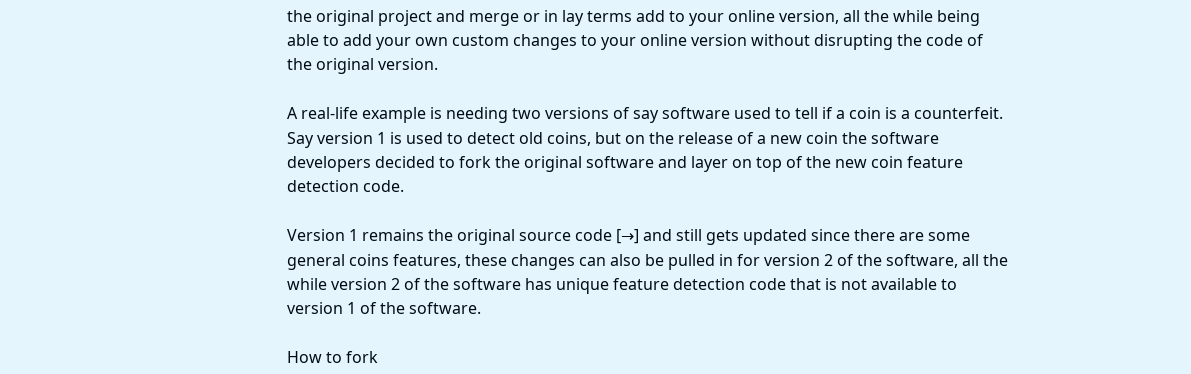the original project and merge or in lay terms add to your online version, all the while being able to add your own custom changes to your online version without disrupting the code of the original version.

A real-life example is needing two versions of say software used to tell if a coin is a counterfeit. Say version 1 is used to detect old coins, but on the release of a new coin the software developers decided to fork the original software and layer on top of the new coin feature detection code.

Version 1 remains the original source code [→] and still gets updated since there are some general coins features, these changes can also be pulled in for version 2 of the software, all the while version 2 of the software has unique feature detection code that is not available to version 1 of the software.

How to fork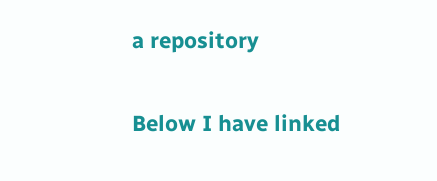a repository

Below I have linked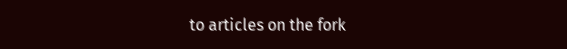to articles on the fork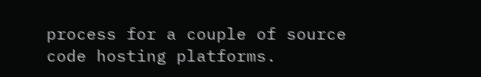process for a couple of source code hosting platforms.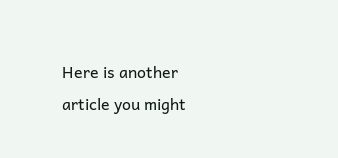Here is another article you might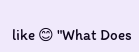like 😊 "What Does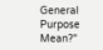General Purpose Mean?"